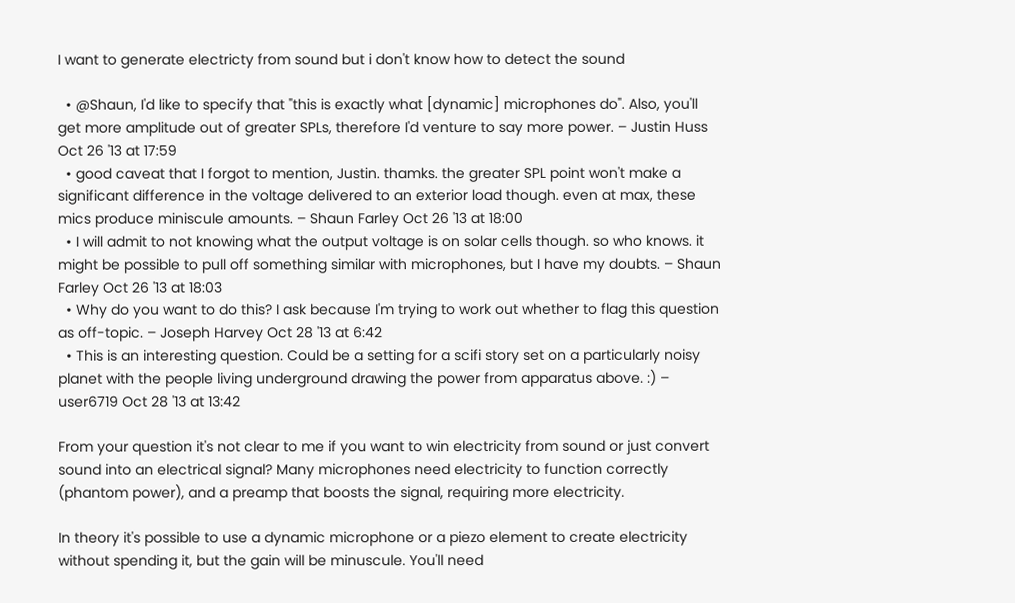I want to generate electricty from sound but i don't know how to detect the sound

  • @Shaun, I'd like to specify that "this is exactly what [dynamic] microphones do". Also, you'll get more amplitude out of greater SPLs, therefore I'd venture to say more power. – Justin Huss Oct 26 '13 at 17:59
  • good caveat that I forgot to mention, Justin. thamks. the greater SPL point won't make a significant difference in the voltage delivered to an exterior load though. even at max, these mics produce miniscule amounts. – Shaun Farley Oct 26 '13 at 18:00
  • I will admit to not knowing what the output voltage is on solar cells though. so who knows. it might be possible to pull off something similar with microphones, but I have my doubts. – Shaun Farley Oct 26 '13 at 18:03
  • Why do you want to do this? I ask because I'm trying to work out whether to flag this question as off-topic. – Joseph Harvey Oct 28 '13 at 6:42
  • This is an interesting question. Could be a setting for a scifi story set on a particularly noisy planet with the people living underground drawing the power from apparatus above. :) – user6719 Oct 28 '13 at 13:42

From your question it's not clear to me if you want to win electricity from sound or just convert sound into an electrical signal? Many microphones need electricity to function correctly (phantom power), and a preamp that boosts the signal, requiring more electricity.

In theory it's possible to use a dynamic microphone or a piezo element to create electricity without spending it, but the gain will be minuscule. You'll need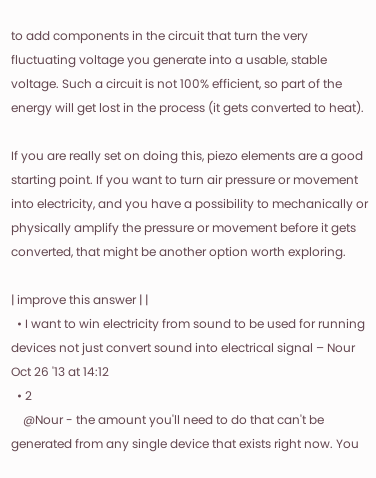to add components in the circuit that turn the very fluctuating voltage you generate into a usable, stable voltage. Such a circuit is not 100% efficient, so part of the energy will get lost in the process (it gets converted to heat).

If you are really set on doing this, piezo elements are a good starting point. If you want to turn air pressure or movement into electricity, and you have a possibility to mechanically or physically amplify the pressure or movement before it gets converted, that might be another option worth exploring.

| improve this answer | |
  • I want to win electricity from sound to be used for running devices not just convert sound into electrical signal – Nour Oct 26 '13 at 14:12
  • 2
    @Nour - the amount you'll need to do that can't be generated from any single device that exists right now. You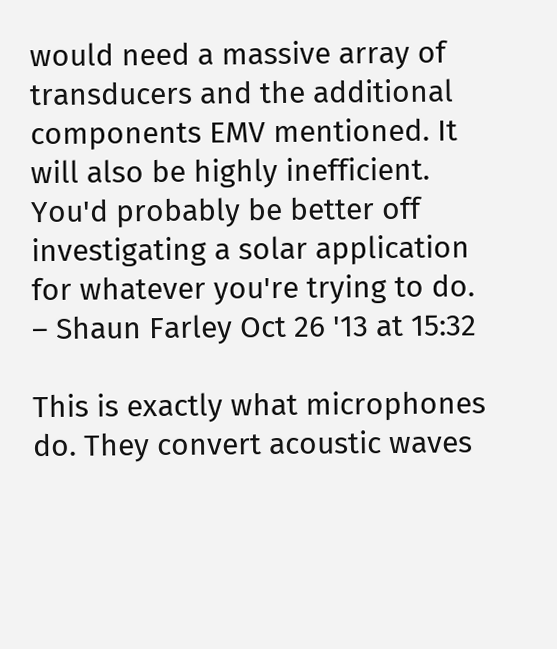would need a massive array of transducers and the additional components EMV mentioned. It will also be highly inefficient. You'd probably be better off investigating a solar application for whatever you're trying to do. – Shaun Farley Oct 26 '13 at 15:32

This is exactly what microphones do. They convert acoustic waves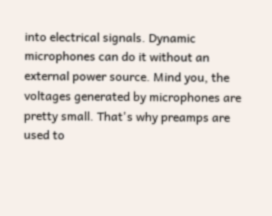into electrical signals. Dynamic microphones can do it without an external power source. Mind you, the voltages generated by microphones are pretty small. That's why preamps are used to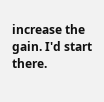increase the gain. I'd start there.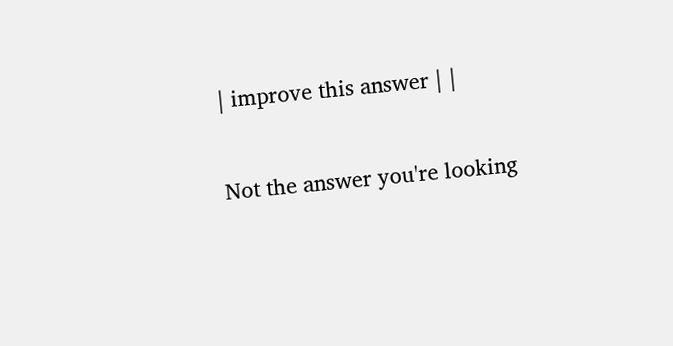| improve this answer | |

Not the answer you're looking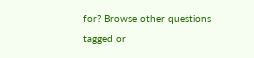for? Browse other questions tagged or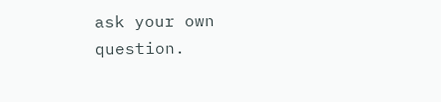ask your own question.